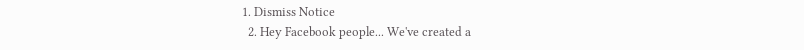1. Dismiss Notice
  2. Hey Facebook people... We've created a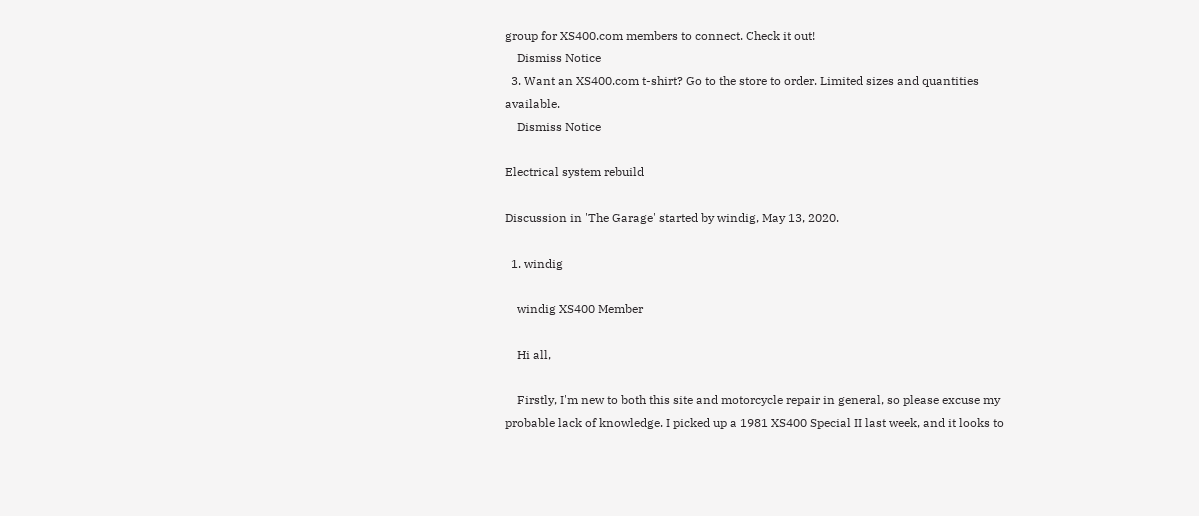group for XS400.com members to connect. Check it out!
    Dismiss Notice
  3. Want an XS400.com t-shirt? Go to the store to order. Limited sizes and quantities available.
    Dismiss Notice

Electrical system rebuild

Discussion in 'The Garage' started by windig, May 13, 2020.

  1. windig

    windig XS400 Member

    Hi all,

    Firstly, I'm new to both this site and motorcycle repair in general, so please excuse my probable lack of knowledge. I picked up a 1981 XS400 Special II last week, and it looks to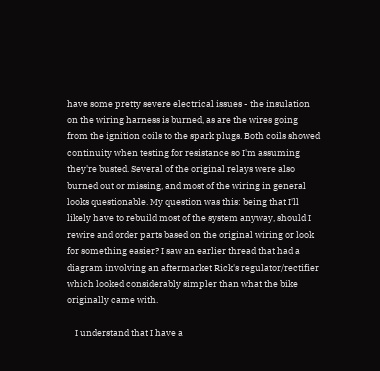have some pretty severe electrical issues - the insulation on the wiring harness is burned, as are the wires going from the ignition coils to the spark plugs. Both coils showed continuity when testing for resistance so I'm assuming they're busted. Several of the original relays were also burned out or missing, and most of the wiring in general looks questionable. My question was this: being that I'll likely have to rebuild most of the system anyway, should I rewire and order parts based on the original wiring or look for something easier? I saw an earlier thread that had a diagram involving an aftermarket Rick's regulator/rectifier which looked considerably simpler than what the bike originally came with.

    I understand that I have a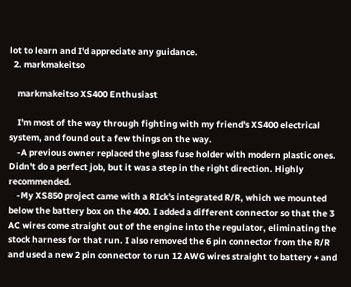lot to learn and I'd appreciate any guidance.
  2. markmakeitso

    markmakeitso XS400 Enthusiast

    I'm most of the way through fighting with my friend's XS400 electrical system, and found out a few things on the way.
    -A previous owner replaced the glass fuse holder with modern plastic ones. Didn't do a perfect job, but it was a step in the right direction. Highly recommended.
    -My XS850 project came with a RIck's integrated R/R, which we mounted below the battery box on the 400. I added a different connector so that the 3 AC wires come straight out of the engine into the regulator, eliminating the stock harness for that run. I also removed the 6 pin connector from the R/R and used a new 2 pin connector to run 12 AWG wires straight to battery + and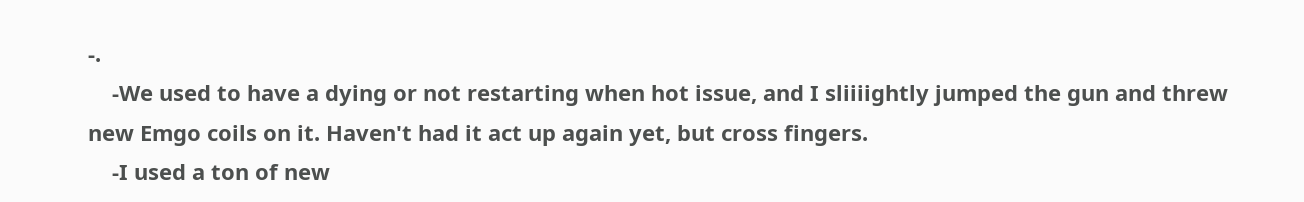-.
    -We used to have a dying or not restarting when hot issue, and I sliiiightly jumped the gun and threw new Emgo coils on it. Haven't had it act up again yet, but cross fingers.
    -I used a ton of new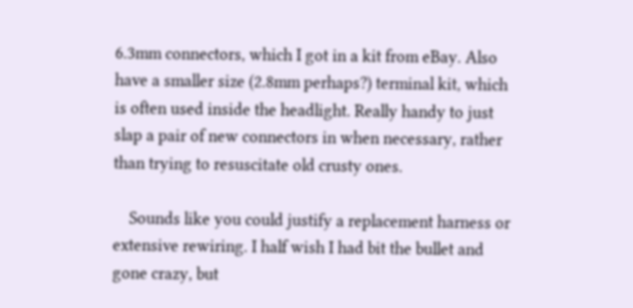6.3mm connectors, which I got in a kit from eBay. Also have a smaller size (2.8mm perhaps?) terminal kit, which is often used inside the headlight. Really handy to just slap a pair of new connectors in when necessary, rather than trying to resuscitate old crusty ones.

    Sounds like you could justify a replacement harness or extensive rewiring. I half wish I had bit the bullet and gone crazy, but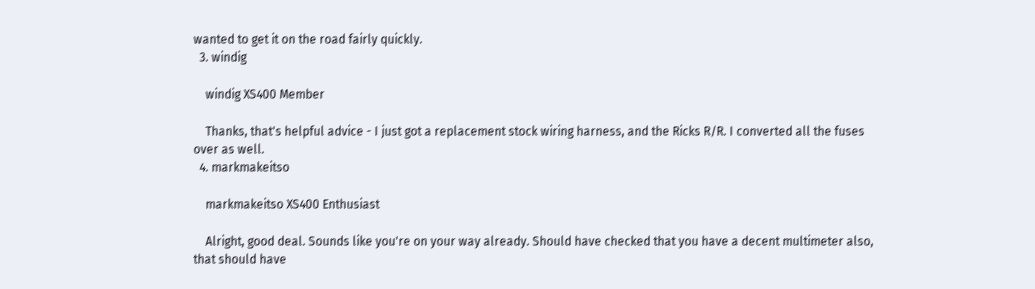wanted to get it on the road fairly quickly.
  3. windig

    windig XS400 Member

    Thanks, that's helpful advice - I just got a replacement stock wiring harness, and the Ricks R/R. I converted all the fuses over as well.
  4. markmakeitso

    markmakeitso XS400 Enthusiast

    Alright, good deal. Sounds like you're on your way already. Should have checked that you have a decent multimeter also, that should have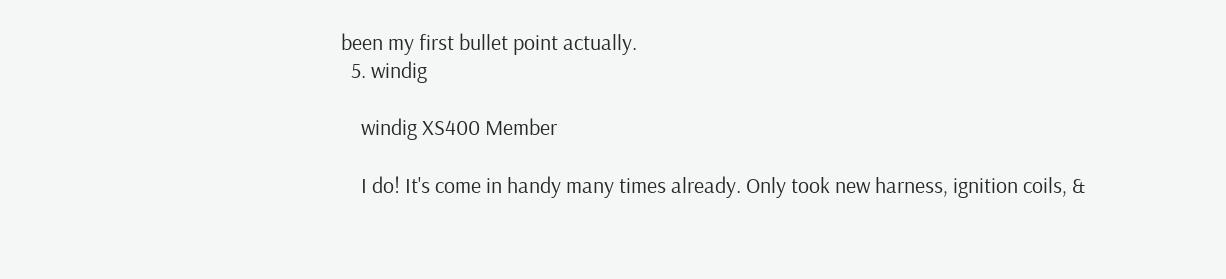been my first bullet point actually.
  5. windig

    windig XS400 Member

    I do! It's come in handy many times already. Only took new harness, ignition coils, &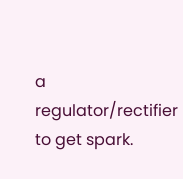a regulator/rectifier to get spark.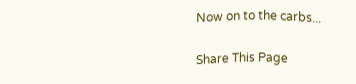Now on to the carbs...

Share This Page